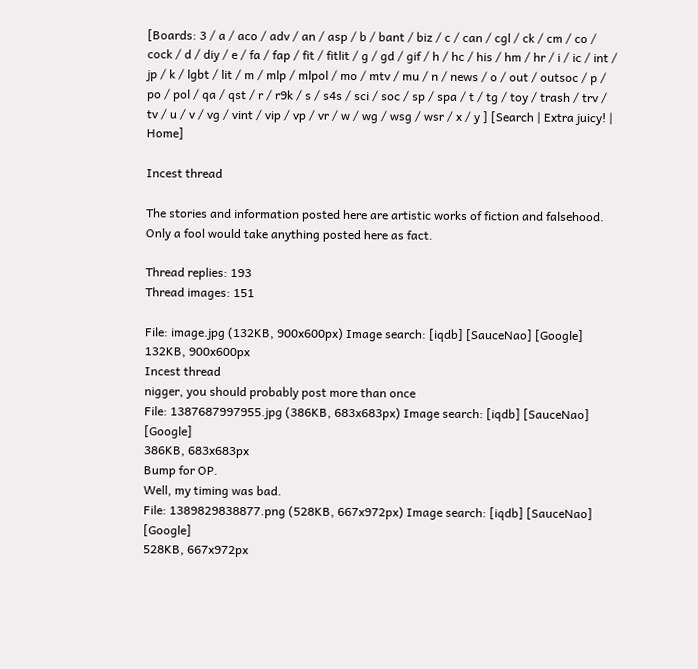[Boards: 3 / a / aco / adv / an / asp / b / bant / biz / c / can / cgl / ck / cm / co / cock / d / diy / e / fa / fap / fit / fitlit / g / gd / gif / h / hc / his / hm / hr / i / ic / int / jp / k / lgbt / lit / m / mlp / mlpol / mo / mtv / mu / n / news / o / out / outsoc / p / po / pol / qa / qst / r / r9k / s / s4s / sci / soc / sp / spa / t / tg / toy / trash / trv / tv / u / v / vg / vint / vip / vp / vr / w / wg / wsg / wsr / x / y ] [Search | Extra juicy! | Home]

Incest thread

The stories and information posted here are artistic works of fiction and falsehood.
Only a fool would take anything posted here as fact.

Thread replies: 193
Thread images: 151

File: image.jpg (132KB, 900x600px) Image search: [iqdb] [SauceNao] [Google]
132KB, 900x600px
Incest thread
nigger, you should probably post more than once
File: 1387687997955.jpg (386KB, 683x683px) Image search: [iqdb] [SauceNao] [Google]
386KB, 683x683px
Bump for OP.
Well, my timing was bad.
File: 1389829838877.png (528KB, 667x972px) Image search: [iqdb] [SauceNao] [Google]
528KB, 667x972px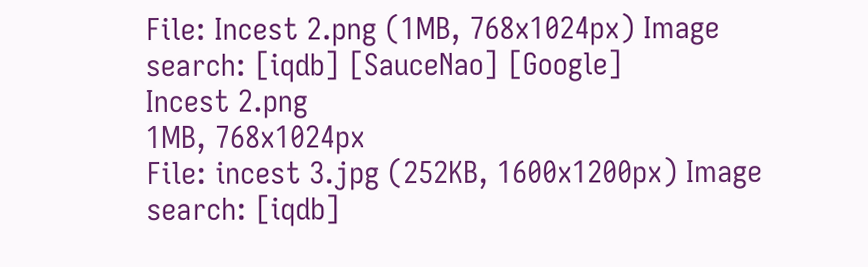File: Incest 2.png (1MB, 768x1024px) Image search: [iqdb] [SauceNao] [Google]
Incest 2.png
1MB, 768x1024px
File: incest 3.jpg (252KB, 1600x1200px) Image search: [iqdb]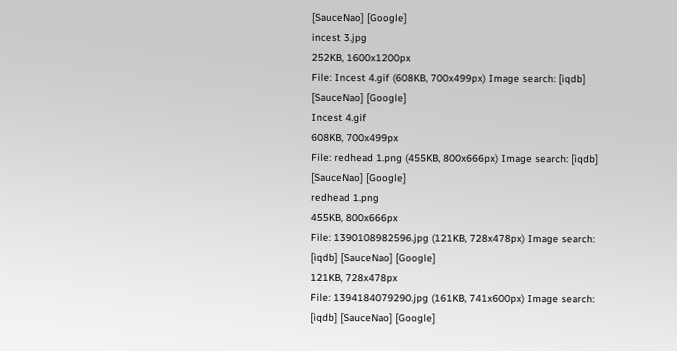[SauceNao] [Google]
incest 3.jpg
252KB, 1600x1200px
File: Incest 4.gif (608KB, 700x499px) Image search: [iqdb] [SauceNao] [Google]
Incest 4.gif
608KB, 700x499px
File: redhead 1.png (455KB, 800x666px) Image search: [iqdb] [SauceNao] [Google]
redhead 1.png
455KB, 800x666px
File: 1390108982596.jpg (121KB, 728x478px) Image search: [iqdb] [SauceNao] [Google]
121KB, 728x478px
File: 1394184079290.jpg (161KB, 741x600px) Image search: [iqdb] [SauceNao] [Google]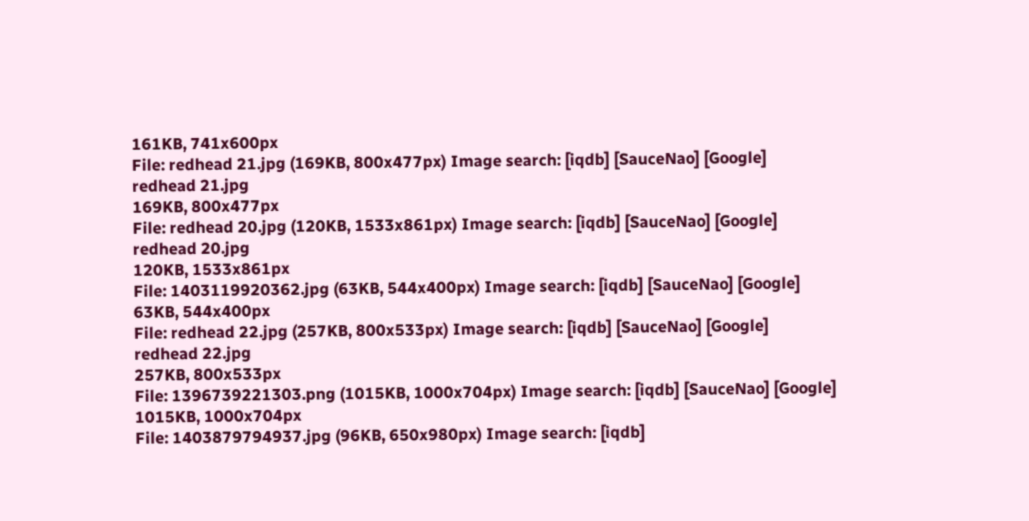161KB, 741x600px
File: redhead 21.jpg (169KB, 800x477px) Image search: [iqdb] [SauceNao] [Google]
redhead 21.jpg
169KB, 800x477px
File: redhead 20.jpg (120KB, 1533x861px) Image search: [iqdb] [SauceNao] [Google]
redhead 20.jpg
120KB, 1533x861px
File: 1403119920362.jpg (63KB, 544x400px) Image search: [iqdb] [SauceNao] [Google]
63KB, 544x400px
File: redhead 22.jpg (257KB, 800x533px) Image search: [iqdb] [SauceNao] [Google]
redhead 22.jpg
257KB, 800x533px
File: 1396739221303.png (1015KB, 1000x704px) Image search: [iqdb] [SauceNao] [Google]
1015KB, 1000x704px
File: 1403879794937.jpg (96KB, 650x980px) Image search: [iqdb]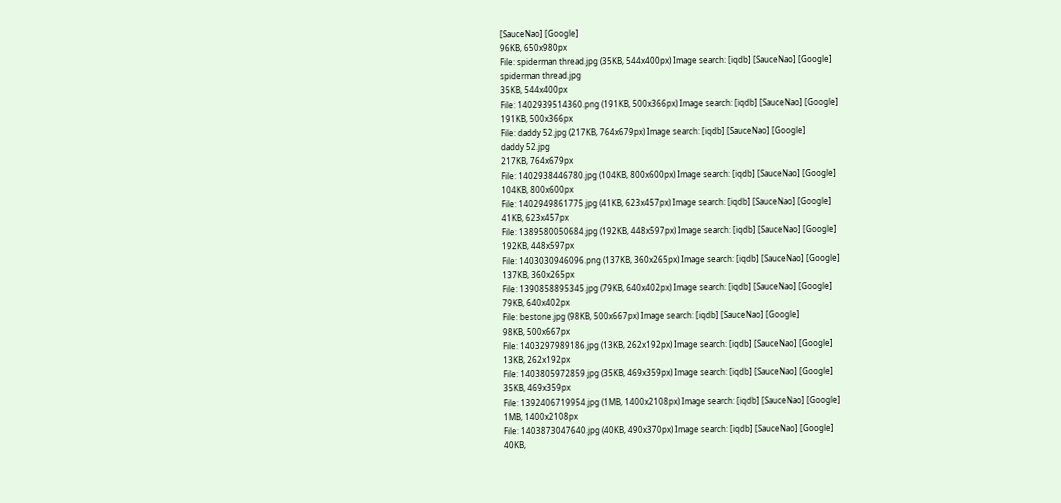[SauceNao] [Google]
96KB, 650x980px
File: spiderman thread.jpg (35KB, 544x400px) Image search: [iqdb] [SauceNao] [Google]
spiderman thread.jpg
35KB, 544x400px
File: 1402939514360.png (191KB, 500x366px) Image search: [iqdb] [SauceNao] [Google]
191KB, 500x366px
File: daddy 52.jpg (217KB, 764x679px) Image search: [iqdb] [SauceNao] [Google]
daddy 52.jpg
217KB, 764x679px
File: 1402938446780.jpg (104KB, 800x600px) Image search: [iqdb] [SauceNao] [Google]
104KB, 800x600px
File: 1402949861775.jpg (41KB, 623x457px) Image search: [iqdb] [SauceNao] [Google]
41KB, 623x457px
File: 1389580050684.jpg (192KB, 448x597px) Image search: [iqdb] [SauceNao] [Google]
192KB, 448x597px
File: 1403030946096.png (137KB, 360x265px) Image search: [iqdb] [SauceNao] [Google]
137KB, 360x265px
File: 1390858895345.jpg (79KB, 640x402px) Image search: [iqdb] [SauceNao] [Google]
79KB, 640x402px
File: bestone.jpg (98KB, 500x667px) Image search: [iqdb] [SauceNao] [Google]
98KB, 500x667px
File: 1403297989186.jpg (13KB, 262x192px) Image search: [iqdb] [SauceNao] [Google]
13KB, 262x192px
File: 1403805972859.jpg (35KB, 469x359px) Image search: [iqdb] [SauceNao] [Google]
35KB, 469x359px
File: 1392406719954.jpg (1MB, 1400x2108px) Image search: [iqdb] [SauceNao] [Google]
1MB, 1400x2108px
File: 1403873047640.jpg (40KB, 490x370px) Image search: [iqdb] [SauceNao] [Google]
40KB,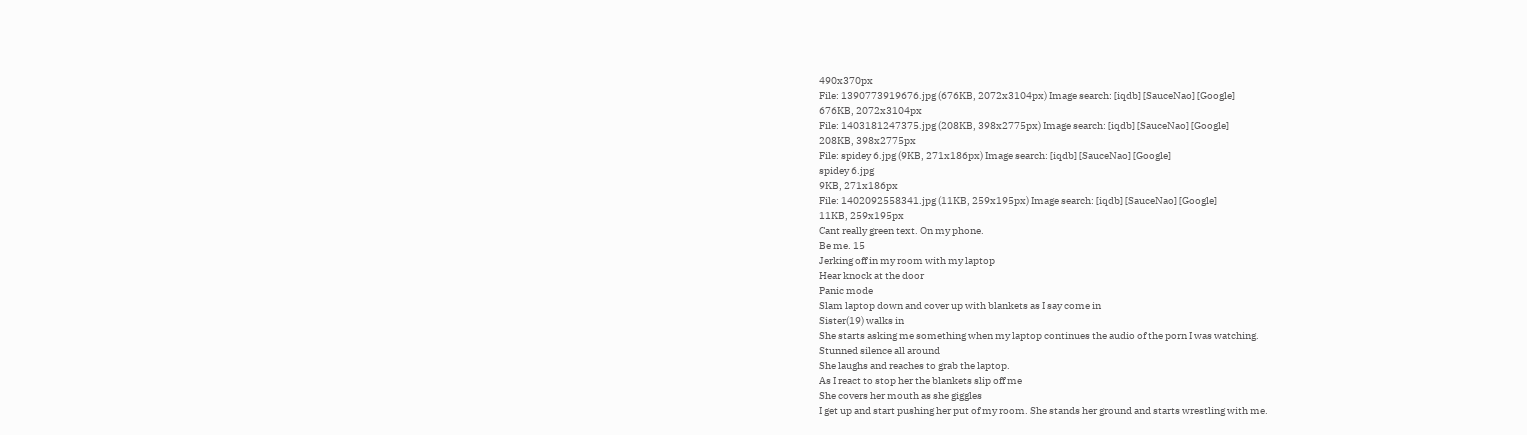490x370px
File: 1390773919676.jpg (676KB, 2072x3104px) Image search: [iqdb] [SauceNao] [Google]
676KB, 2072x3104px
File: 1403181247375.jpg (208KB, 398x2775px) Image search: [iqdb] [SauceNao] [Google]
208KB, 398x2775px
File: spidey 6.jpg (9KB, 271x186px) Image search: [iqdb] [SauceNao] [Google]
spidey 6.jpg
9KB, 271x186px
File: 1402092558341.jpg (11KB, 259x195px) Image search: [iqdb] [SauceNao] [Google]
11KB, 259x195px
Cant really green text. On my phone.
Be me. 15
Jerking off in my room with my laptop
Hear knock at the door
Panic mode
Slam laptop down and cover up with blankets as I say come in
Sister(19) walks in
She starts asking me something when my laptop continues the audio of the porn I was watching.
Stunned silence all around
She laughs and reaches to grab the laptop.
As I react to stop her the blankets slip off me
She covers her mouth as she giggles
I get up and start pushing her put of my room. She stands her ground and starts wrestling with me.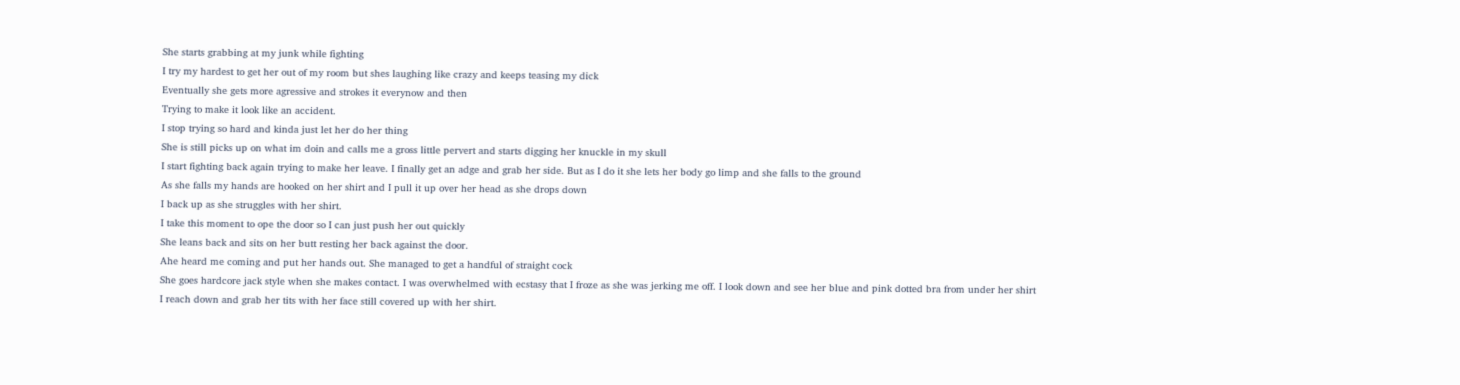She starts grabbing at my junk while fighting
I try my hardest to get her out of my room but shes laughing like crazy and keeps teasing my dick
Eventually she gets more agressive and strokes it everynow and then
Trying to make it look like an accident.
I stop trying so hard and kinda just let her do her thing
She is still picks up on what im doin and calls me a gross little pervert and starts digging her knuckle in my skull
I start fighting back again trying to make her leave. I finally get an adge and grab her side. But as I do it she lets her body go limp and she falls to the ground
As she falls my hands are hooked on her shirt and I pull it up over her head as she drops down
I back up as she struggles with her shirt.
I take this moment to ope the door so I can just push her out quickly
She leans back and sits on her butt resting her back against the door.
Ahe heard me coming and put her hands out. She managed to get a handful of straight cock
She goes hardcore jack style when she makes contact. I was overwhelmed with ecstasy that I froze as she was jerking me off. I look down and see her blue and pink dotted bra from under her shirt
I reach down and grab her tits with her face still covered up with her shirt.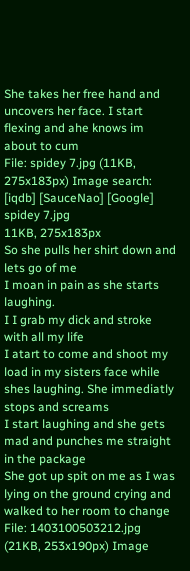She takes her free hand and uncovers her face. I start flexing and ahe knows im about to cum
File: spidey 7.jpg (11KB, 275x183px) Image search: [iqdb] [SauceNao] [Google]
spidey 7.jpg
11KB, 275x183px
So she pulls her shirt down and lets go of me
I moan in pain as she starts laughing.
I I grab my dick and stroke with all my life
I atart to come and shoot my load in my sisters face while shes laughing. She immediatly stops and screams
I start laughing and she gets mad and punches me straight in the package
She got up spit on me as I was lying on the ground crying and walked to her room to change
File: 1403100503212.jpg (21KB, 253x190px) Image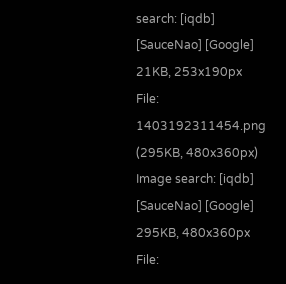search: [iqdb] [SauceNao] [Google]
21KB, 253x190px
File: 1403192311454.png (295KB, 480x360px) Image search: [iqdb] [SauceNao] [Google]
295KB, 480x360px
File: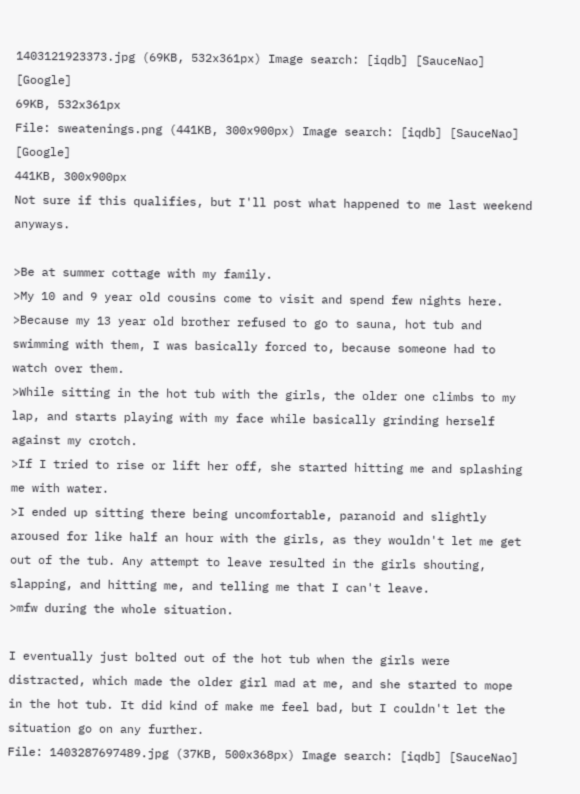1403121923373.jpg (69KB, 532x361px) Image search: [iqdb] [SauceNao] [Google]
69KB, 532x361px
File: sweatenings.png (441KB, 300x900px) Image search: [iqdb] [SauceNao] [Google]
441KB, 300x900px
Not sure if this qualifies, but I'll post what happened to me last weekend anyways.

>Be at summer cottage with my family.
>My 10 and 9 year old cousins come to visit and spend few nights here.
>Because my 13 year old brother refused to go to sauna, hot tub and swimming with them, I was basically forced to, because someone had to watch over them.
>While sitting in the hot tub with the girls, the older one climbs to my lap, and starts playing with my face while basically grinding herself against my crotch.
>If I tried to rise or lift her off, she started hitting me and splashing me with water.
>I ended up sitting there being uncomfortable, paranoid and slightly aroused for like half an hour with the girls, as they wouldn't let me get out of the tub. Any attempt to leave resulted in the girls shouting, slapping, and hitting me, and telling me that I can't leave.
>mfw during the whole situation.

I eventually just bolted out of the hot tub when the girls were distracted, which made the older girl mad at me, and she started to mope in the hot tub. It did kind of make me feel bad, but I couldn't let the situation go on any further.
File: 1403287697489.jpg (37KB, 500x368px) Image search: [iqdb] [SauceNao]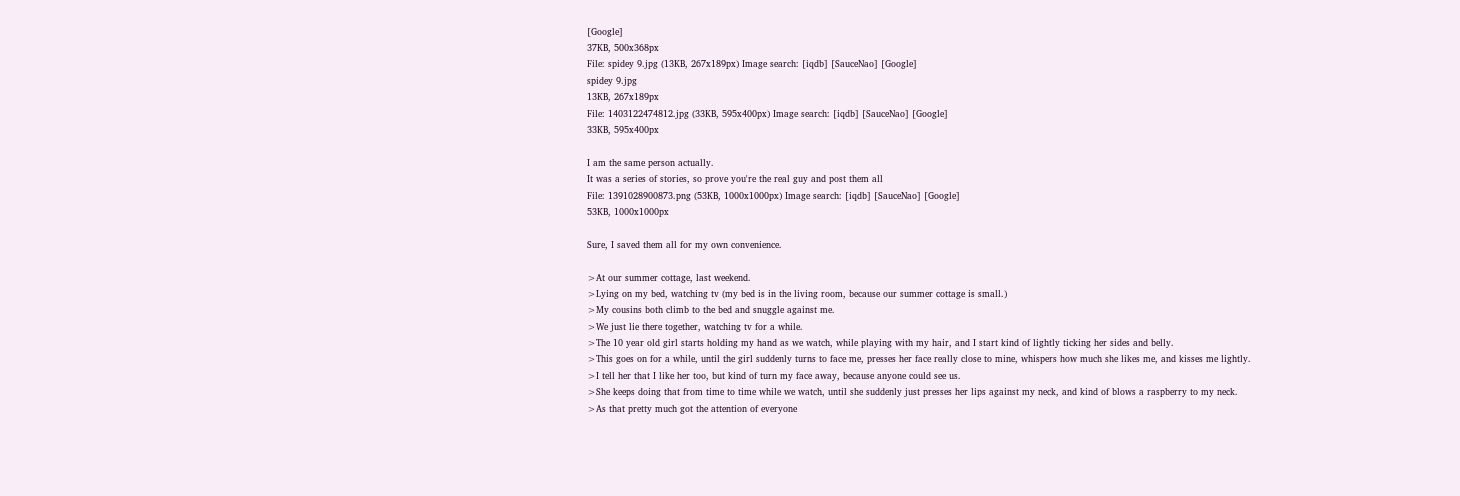[Google]
37KB, 500x368px
File: spidey 9.jpg (13KB, 267x189px) Image search: [iqdb] [SauceNao] [Google]
spidey 9.jpg
13KB, 267x189px
File: 1403122474812.jpg (33KB, 595x400px) Image search: [iqdb] [SauceNao] [Google]
33KB, 595x400px

I am the same person actually.
It was a series of stories, so prove you're the real guy and post them all
File: 1391028900873.png (53KB, 1000x1000px) Image search: [iqdb] [SauceNao] [Google]
53KB, 1000x1000px

Sure, I saved them all for my own convenience.

>At our summer cottage, last weekend.
>Lying on my bed, watching tv (my bed is in the living room, because our summer cottage is small.)
>My cousins both climb to the bed and snuggle against me.
>We just lie there together, watching tv for a while.
>The 10 year old girl starts holding my hand as we watch, while playing with my hair, and I start kind of lightly ticking her sides and belly.
>This goes on for a while, until the girl suddenly turns to face me, presses her face really close to mine, whispers how much she likes me, and kisses me lightly.
>I tell her that I like her too, but kind of turn my face away, because anyone could see us.
>She keeps doing that from time to time while we watch, until she suddenly just presses her lips against my neck, and kind of blows a raspberry to my neck.
>As that pretty much got the attention of everyone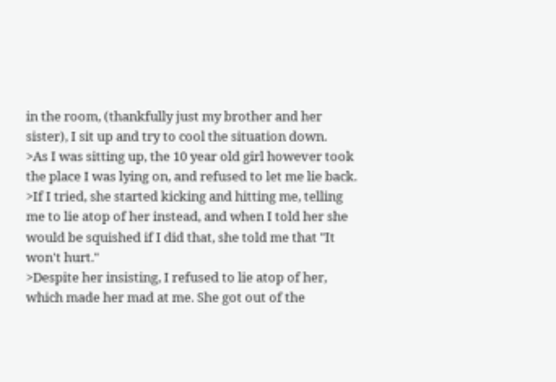in the room, (thankfully just my brother and her sister), I sit up and try to cool the situation down.
>As I was sitting up, the 10 year old girl however took the place I was lying on, and refused to let me lie back.
>If I tried, she started kicking and hitting me, telling me to lie atop of her instead, and when I told her she would be squished if I did that, she told me that "It won't hurt."
>Despite her insisting, I refused to lie atop of her, which made her mad at me. She got out of the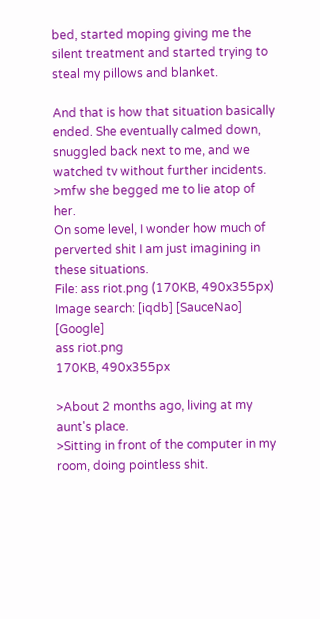bed, started moping giving me the silent treatment and started trying to steal my pillows and blanket.

And that is how that situation basically ended. She eventually calmed down, snuggled back next to me, and we watched tv without further incidents.
>mfw she begged me to lie atop of her.
On some level, I wonder how much of perverted shit I am just imagining in these situations.
File: ass riot.png (170KB, 490x355px) Image search: [iqdb] [SauceNao] [Google]
ass riot.png
170KB, 490x355px

>About 2 months ago, living at my aunt's place.
>Sitting in front of the computer in my room, doing pointless shit.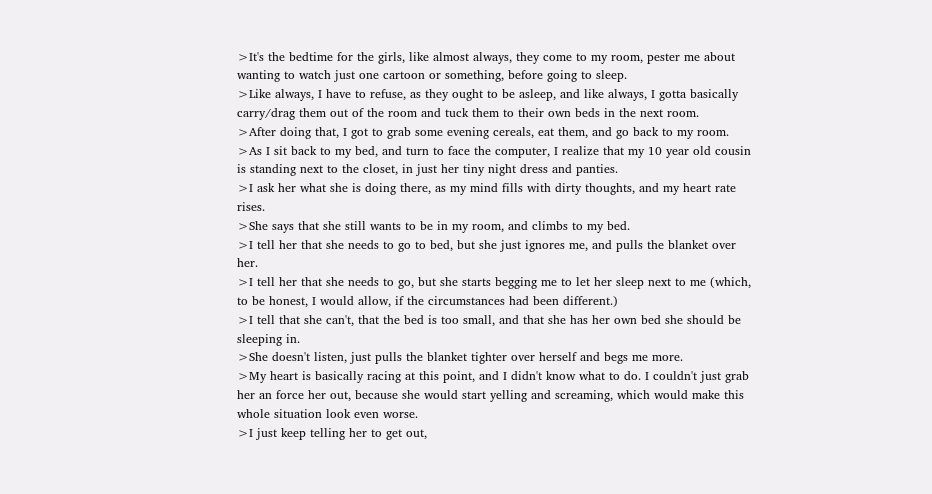>It's the bedtime for the girls, like almost always, they come to my room, pester me about wanting to watch just one cartoon or something, before going to sleep.
>Like always, I have to refuse, as they ought to be asleep, and like always, I gotta basically carry/drag them out of the room and tuck them to their own beds in the next room.
>After doing that, I got to grab some evening cereals, eat them, and go back to my room.
>As I sit back to my bed, and turn to face the computer, I realize that my 10 year old cousin is standing next to the closet, in just her tiny night dress and panties.
>I ask her what she is doing there, as my mind fills with dirty thoughts, and my heart rate rises.
>She says that she still wants to be in my room, and climbs to my bed.
>I tell her that she needs to go to bed, but she just ignores me, and pulls the blanket over her.
>I tell her that she needs to go, but she starts begging me to let her sleep next to me (which, to be honest, I would allow, if the circumstances had been different.)
>I tell that she can't, that the bed is too small, and that she has her own bed she should be sleeping in.
>She doesn't listen, just pulls the blanket tighter over herself and begs me more.
>My heart is basically racing at this point, and I didn't know what to do. I couldn't just grab her an force her out, because she would start yelling and screaming, which would make this whole situation look even worse.
>I just keep telling her to get out,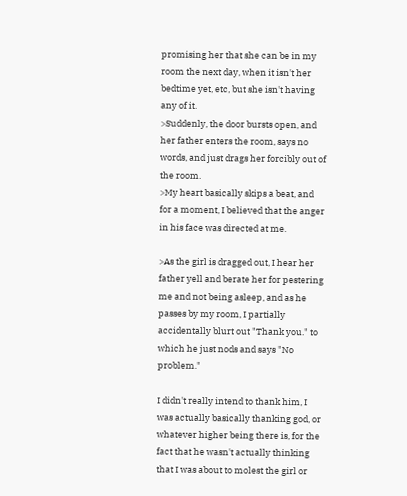promising her that she can be in my room the next day, when it isn't her bedtime yet, etc, but she isn't having any of it.
>Suddenly, the door bursts open, and her father enters the room, says no words, and just drags her forcibly out of the room.
>My heart basically skips a beat, and for a moment, I believed that the anger in his face was directed at me.

>As the girl is dragged out, I hear her father yell and berate her for pestering me and not being asleep, and as he passes by my room, I partially accidentally blurt out "Thank you." to which he just nods and says "No problem."

I didn't really intend to thank him, I was actually basically thanking god, or whatever higher being there is, for the fact that he wasn't actually thinking that I was about to molest the girl or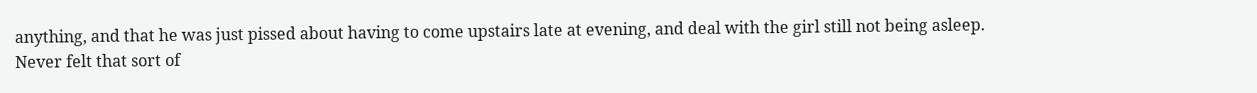anything, and that he was just pissed about having to come upstairs late at evening, and deal with the girl still not being asleep.
Never felt that sort of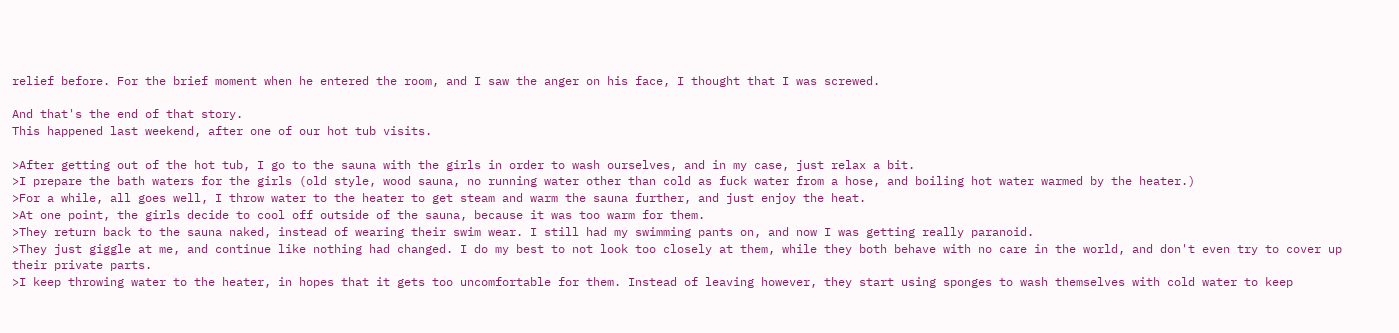relief before. For the brief moment when he entered the room, and I saw the anger on his face, I thought that I was screwed.

And that's the end of that story.
This happened last weekend, after one of our hot tub visits.

>After getting out of the hot tub, I go to the sauna with the girls in order to wash ourselves, and in my case, just relax a bit.
>I prepare the bath waters for the girls (old style, wood sauna, no running water other than cold as fuck water from a hose, and boiling hot water warmed by the heater.)
>For a while, all goes well, I throw water to the heater to get steam and warm the sauna further, and just enjoy the heat.
>At one point, the girls decide to cool off outside of the sauna, because it was too warm for them.
>They return back to the sauna naked, instead of wearing their swim wear. I still had my swimming pants on, and now I was getting really paranoid.
>They just giggle at me, and continue like nothing had changed. I do my best to not look too closely at them, while they both behave with no care in the world, and don't even try to cover up their private parts.
>I keep throwing water to the heater, in hopes that it gets too uncomfortable for them. Instead of leaving however, they start using sponges to wash themselves with cold water to keep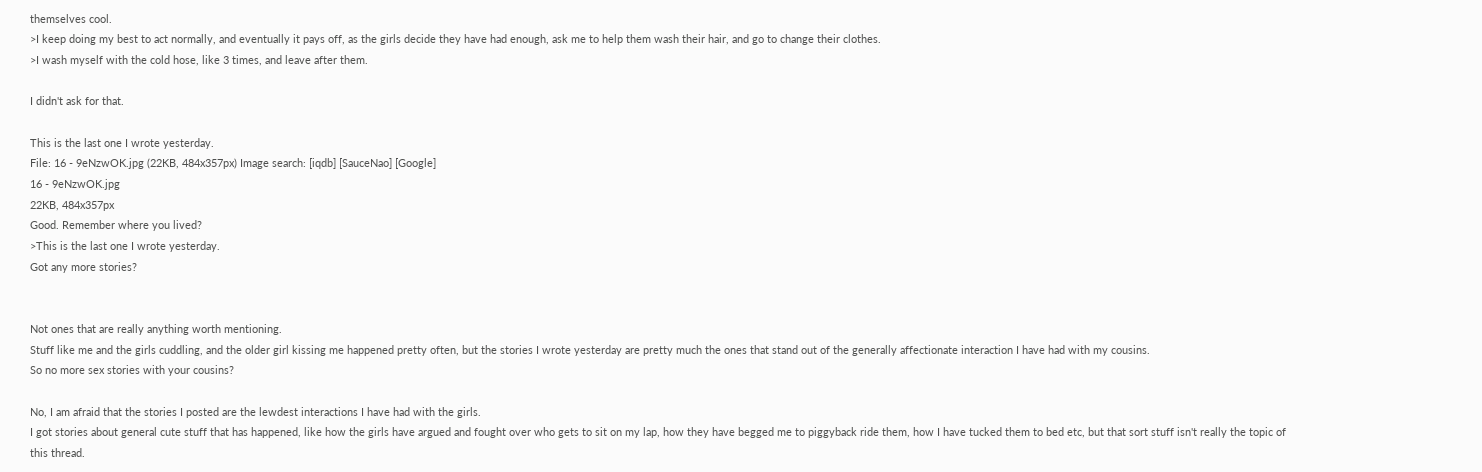themselves cool.
>I keep doing my best to act normally, and eventually it pays off, as the girls decide they have had enough, ask me to help them wash their hair, and go to change their clothes.
>I wash myself with the cold hose, like 3 times, and leave after them.

I didn't ask for that.

This is the last one I wrote yesterday.
File: 16 - 9eNzwOK.jpg (22KB, 484x357px) Image search: [iqdb] [SauceNao] [Google]
16 - 9eNzwOK.jpg
22KB, 484x357px
Good. Remember where you lived?
>This is the last one I wrote yesterday.
Got any more stories?


Not ones that are really anything worth mentioning.
Stuff like me and the girls cuddling, and the older girl kissing me happened pretty often, but the stories I wrote yesterday are pretty much the ones that stand out of the generally affectionate interaction I have had with my cousins.
So no more sex stories with your cousins?

No, I am afraid that the stories I posted are the lewdest interactions I have had with the girls.
I got stories about general cute stuff that has happened, like how the girls have argued and fought over who gets to sit on my lap, how they have begged me to piggyback ride them, how I have tucked them to bed etc, but that sort stuff isn't really the topic of this thread.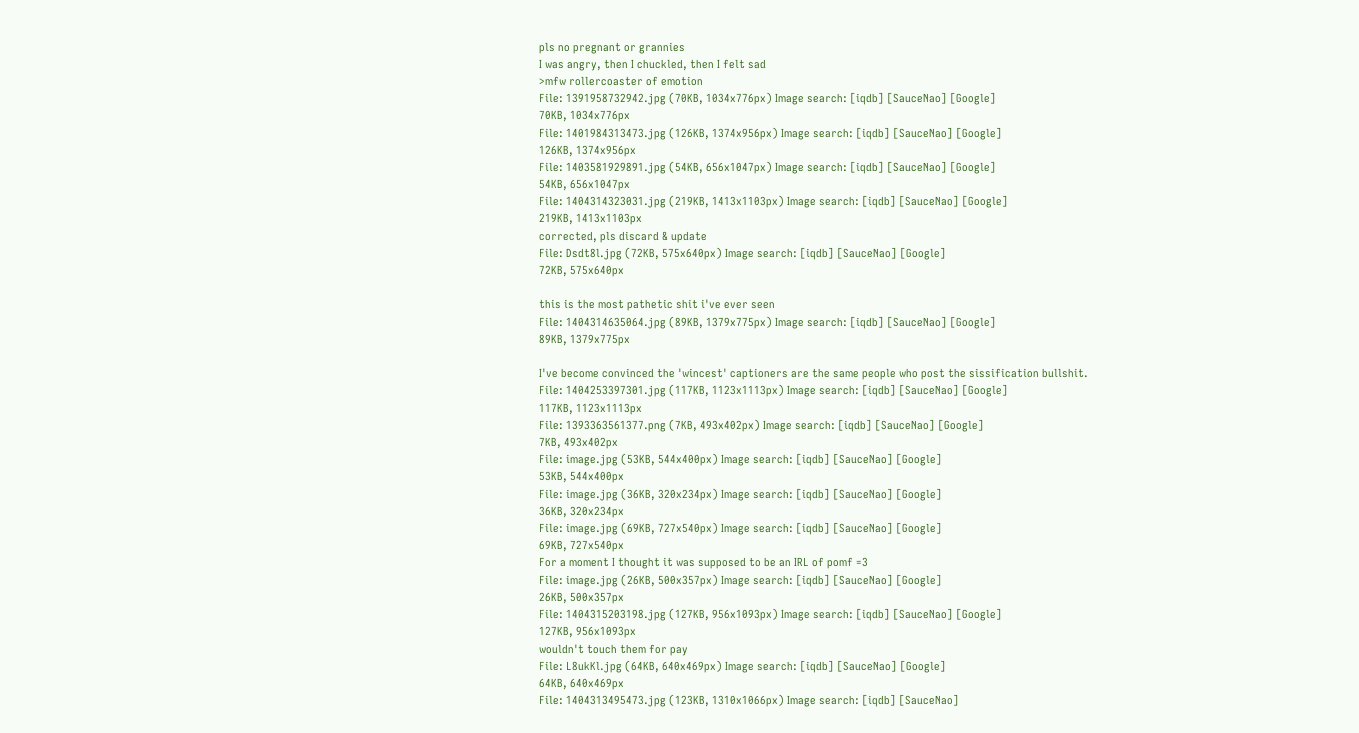pls no pregnant or grannies
I was angry, then I chuckled, then I felt sad
>mfw rollercoaster of emotion
File: 1391958732942.jpg (70KB, 1034x776px) Image search: [iqdb] [SauceNao] [Google]
70KB, 1034x776px
File: 1401984313473.jpg (126KB, 1374x956px) Image search: [iqdb] [SauceNao] [Google]
126KB, 1374x956px
File: 1403581929891.jpg (54KB, 656x1047px) Image search: [iqdb] [SauceNao] [Google]
54KB, 656x1047px
File: 1404314323031.jpg (219KB, 1413x1103px) Image search: [iqdb] [SauceNao] [Google]
219KB, 1413x1103px
corrected, pls discard & update
File: Dsdt8l.jpg (72KB, 575x640px) Image search: [iqdb] [SauceNao] [Google]
72KB, 575x640px

this is the most pathetic shit i've ever seen
File: 1404314635064.jpg (89KB, 1379x775px) Image search: [iqdb] [SauceNao] [Google]
89KB, 1379x775px

I've become convinced the 'wincest' captioners are the same people who post the sissification bullshit.
File: 1404253397301.jpg (117KB, 1123x1113px) Image search: [iqdb] [SauceNao] [Google]
117KB, 1123x1113px
File: 1393363561377.png (7KB, 493x402px) Image search: [iqdb] [SauceNao] [Google]
7KB, 493x402px
File: image.jpg (53KB, 544x400px) Image search: [iqdb] [SauceNao] [Google]
53KB, 544x400px
File: image.jpg (36KB, 320x234px) Image search: [iqdb] [SauceNao] [Google]
36KB, 320x234px
File: image.jpg (69KB, 727x540px) Image search: [iqdb] [SauceNao] [Google]
69KB, 727x540px
For a moment I thought it was supposed to be an IRL of pomf =3
File: image.jpg (26KB, 500x357px) Image search: [iqdb] [SauceNao] [Google]
26KB, 500x357px
File: 1404315203198.jpg (127KB, 956x1093px) Image search: [iqdb] [SauceNao] [Google]
127KB, 956x1093px
wouldn't touch them for pay
File: L8ukKl.jpg (64KB, 640x469px) Image search: [iqdb] [SauceNao] [Google]
64KB, 640x469px
File: 1404313495473.jpg (123KB, 1310x1066px) Image search: [iqdb] [SauceNao]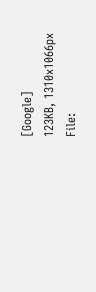[Google]
123KB, 1310x1066px
File: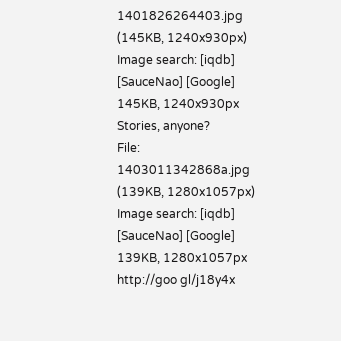1401826264403.jpg (145KB, 1240x930px) Image search: [iqdb] [SauceNao] [Google]
145KB, 1240x930px
Stories, anyone?
File: 1403011342868a.jpg (139KB, 1280x1057px) Image search: [iqdb] [SauceNao] [Google]
139KB, 1280x1057px
http://goo gl/j18y4x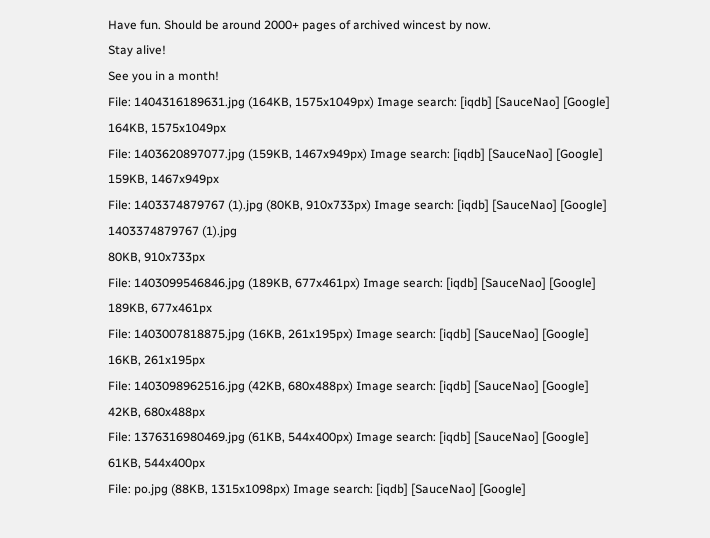Have fun. Should be around 2000+ pages of archived wincest by now.
Stay alive!
See you in a month!
File: 1404316189631.jpg (164KB, 1575x1049px) Image search: [iqdb] [SauceNao] [Google]
164KB, 1575x1049px
File: 1403620897077.jpg (159KB, 1467x949px) Image search: [iqdb] [SauceNao] [Google]
159KB, 1467x949px
File: 1403374879767 (1).jpg (80KB, 910x733px) Image search: [iqdb] [SauceNao] [Google]
1403374879767 (1).jpg
80KB, 910x733px
File: 1403099546846.jpg (189KB, 677x461px) Image search: [iqdb] [SauceNao] [Google]
189KB, 677x461px
File: 1403007818875.jpg (16KB, 261x195px) Image search: [iqdb] [SauceNao] [Google]
16KB, 261x195px
File: 1403098962516.jpg (42KB, 680x488px) Image search: [iqdb] [SauceNao] [Google]
42KB, 680x488px
File: 1376316980469.jpg (61KB, 544x400px) Image search: [iqdb] [SauceNao] [Google]
61KB, 544x400px
File: po.jpg (88KB, 1315x1098px) Image search: [iqdb] [SauceNao] [Google]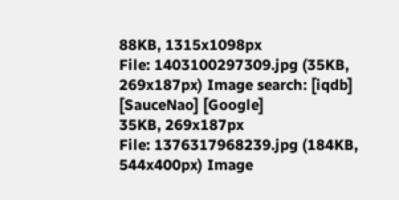88KB, 1315x1098px
File: 1403100297309.jpg (35KB, 269x187px) Image search: [iqdb] [SauceNao] [Google]
35KB, 269x187px
File: 1376317968239.jpg (184KB, 544x400px) Image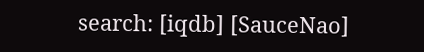search: [iqdb] [SauceNao]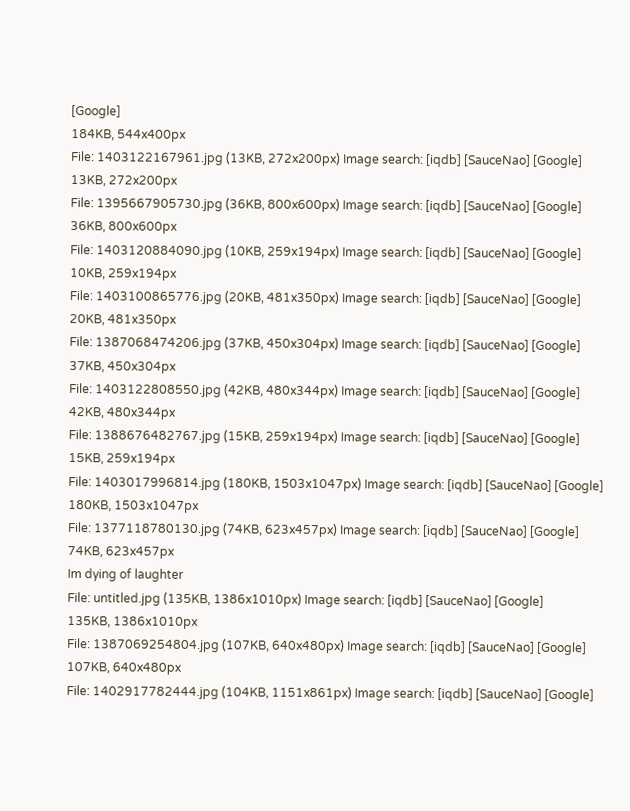[Google]
184KB, 544x400px
File: 1403122167961.jpg (13KB, 272x200px) Image search: [iqdb] [SauceNao] [Google]
13KB, 272x200px
File: 1395667905730.jpg (36KB, 800x600px) Image search: [iqdb] [SauceNao] [Google]
36KB, 800x600px
File: 1403120884090.jpg (10KB, 259x194px) Image search: [iqdb] [SauceNao] [Google]
10KB, 259x194px
File: 1403100865776.jpg (20KB, 481x350px) Image search: [iqdb] [SauceNao] [Google]
20KB, 481x350px
File: 1387068474206.jpg (37KB, 450x304px) Image search: [iqdb] [SauceNao] [Google]
37KB, 450x304px
File: 1403122808550.jpg (42KB, 480x344px) Image search: [iqdb] [SauceNao] [Google]
42KB, 480x344px
File: 1388676482767.jpg (15KB, 259x194px) Image search: [iqdb] [SauceNao] [Google]
15KB, 259x194px
File: 1403017996814.jpg (180KB, 1503x1047px) Image search: [iqdb] [SauceNao] [Google]
180KB, 1503x1047px
File: 1377118780130.jpg (74KB, 623x457px) Image search: [iqdb] [SauceNao] [Google]
74KB, 623x457px
Im dying of laughter
File: untitled.jpg (135KB, 1386x1010px) Image search: [iqdb] [SauceNao] [Google]
135KB, 1386x1010px
File: 1387069254804.jpg (107KB, 640x480px) Image search: [iqdb] [SauceNao] [Google]
107KB, 640x480px
File: 1402917782444.jpg (104KB, 1151x861px) Image search: [iqdb] [SauceNao] [Google]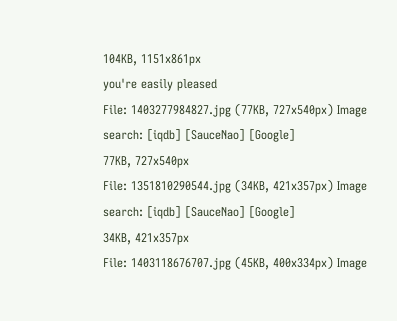104KB, 1151x861px
you're easily pleased
File: 1403277984827.jpg (77KB, 727x540px) Image search: [iqdb] [SauceNao] [Google]
77KB, 727x540px
File: 1351810290544.jpg (34KB, 421x357px) Image search: [iqdb] [SauceNao] [Google]
34KB, 421x357px
File: 1403118676707.jpg (45KB, 400x334px) Image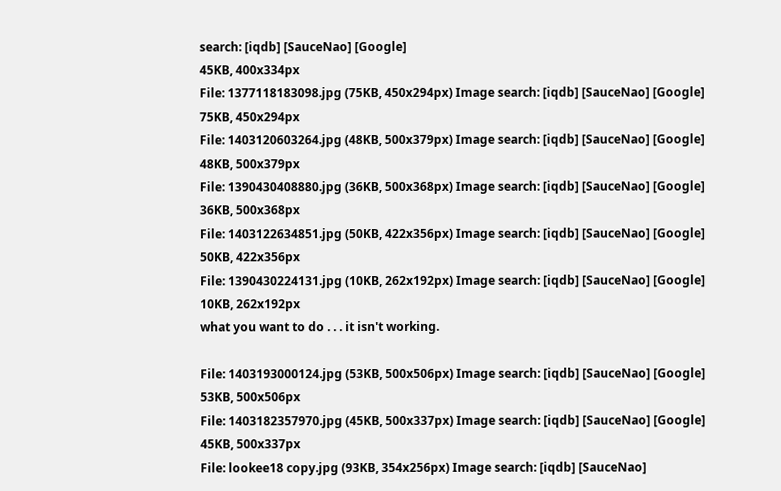search: [iqdb] [SauceNao] [Google]
45KB, 400x334px
File: 1377118183098.jpg (75KB, 450x294px) Image search: [iqdb] [SauceNao] [Google]
75KB, 450x294px
File: 1403120603264.jpg (48KB, 500x379px) Image search: [iqdb] [SauceNao] [Google]
48KB, 500x379px
File: 1390430408880.jpg (36KB, 500x368px) Image search: [iqdb] [SauceNao] [Google]
36KB, 500x368px
File: 1403122634851.jpg (50KB, 422x356px) Image search: [iqdb] [SauceNao] [Google]
50KB, 422x356px
File: 1390430224131.jpg (10KB, 262x192px) Image search: [iqdb] [SauceNao] [Google]
10KB, 262x192px
what you want to do . . . it isn't working.

File: 1403193000124.jpg (53KB, 500x506px) Image search: [iqdb] [SauceNao] [Google]
53KB, 500x506px
File: 1403182357970.jpg (45KB, 500x337px) Image search: [iqdb] [SauceNao] [Google]
45KB, 500x337px
File: lookee18 copy.jpg (93KB, 354x256px) Image search: [iqdb] [SauceNao]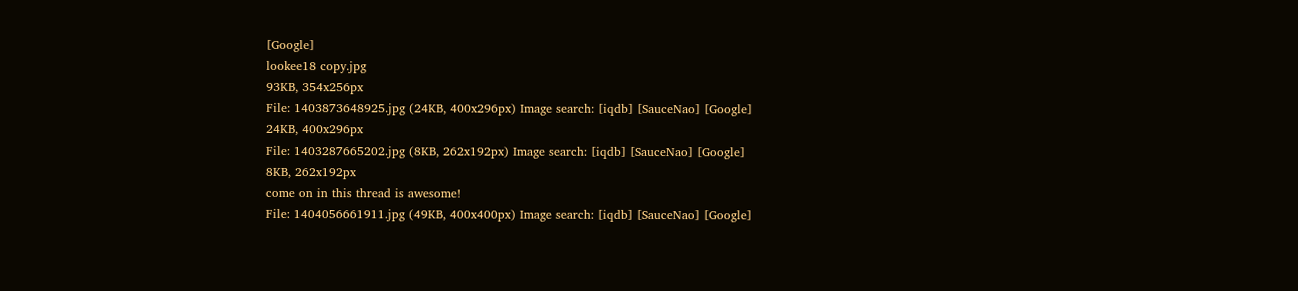[Google]
lookee18 copy.jpg
93KB, 354x256px
File: 1403873648925.jpg (24KB, 400x296px) Image search: [iqdb] [SauceNao] [Google]
24KB, 400x296px
File: 1403287665202.jpg (8KB, 262x192px) Image search: [iqdb] [SauceNao] [Google]
8KB, 262x192px
come on in this thread is awesome!
File: 1404056661911.jpg (49KB, 400x400px) Image search: [iqdb] [SauceNao] [Google]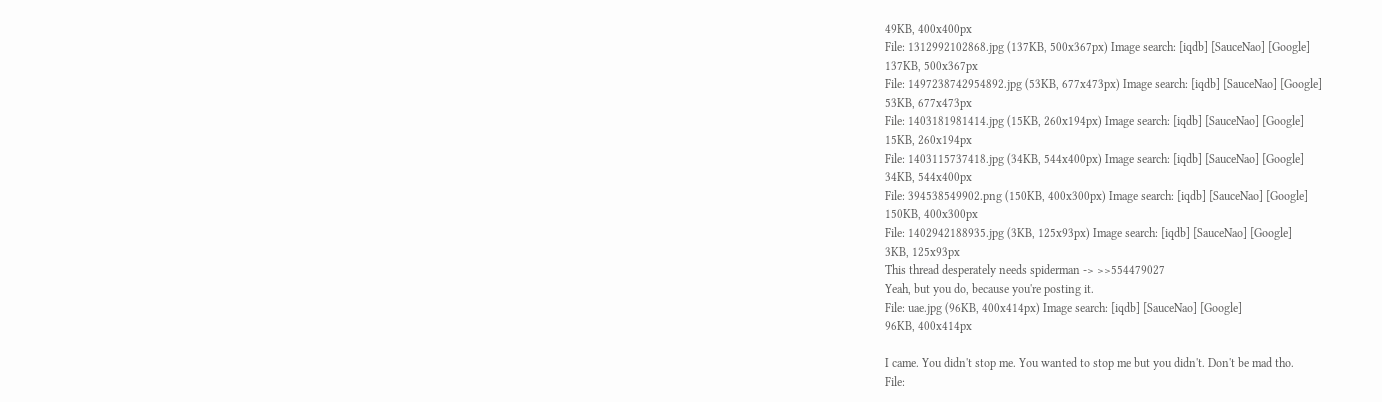49KB, 400x400px
File: 1312992102868.jpg (137KB, 500x367px) Image search: [iqdb] [SauceNao] [Google]
137KB, 500x367px
File: 1497238742954892.jpg (53KB, 677x473px) Image search: [iqdb] [SauceNao] [Google]
53KB, 677x473px
File: 1403181981414.jpg (15KB, 260x194px) Image search: [iqdb] [SauceNao] [Google]
15KB, 260x194px
File: 1403115737418.jpg (34KB, 544x400px) Image search: [iqdb] [SauceNao] [Google]
34KB, 544x400px
File: 394538549902.png (150KB, 400x300px) Image search: [iqdb] [SauceNao] [Google]
150KB, 400x300px
File: 1402942188935.jpg (3KB, 125x93px) Image search: [iqdb] [SauceNao] [Google]
3KB, 125x93px
This thread desperately needs spiderman -> >>554479027
Yeah, but you do, because you're posting it.
File: uae.jpg (96KB, 400x414px) Image search: [iqdb] [SauceNao] [Google]
96KB, 400x414px

I came. You didn't stop me. You wanted to stop me but you didn't. Don't be mad tho.
File: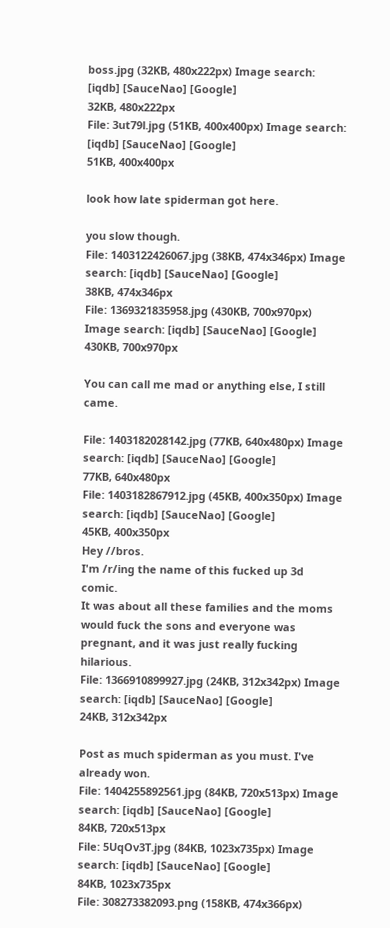boss.jpg (32KB, 480x222px) Image search: [iqdb] [SauceNao] [Google]
32KB, 480x222px
File: 3ut79l.jpg (51KB, 400x400px) Image search: [iqdb] [SauceNao] [Google]
51KB, 400x400px

look how late spiderman got here.

you slow though.
File: 1403122426067.jpg (38KB, 474x346px) Image search: [iqdb] [SauceNao] [Google]
38KB, 474x346px
File: 1369321835958.jpg (430KB, 700x970px) Image search: [iqdb] [SauceNao] [Google]
430KB, 700x970px

You can call me mad or anything else, I still came.

File: 1403182028142.jpg (77KB, 640x480px) Image search: [iqdb] [SauceNao] [Google]
77KB, 640x480px
File: 1403182867912.jpg (45KB, 400x350px) Image search: [iqdb] [SauceNao] [Google]
45KB, 400x350px
Hey //bros.
I'm /r/ing the name of this fucked up 3d comic.
It was about all these families and the moms would fuck the sons and everyone was pregnant, and it was just really fucking hilarious.
File: 1366910899927.jpg (24KB, 312x342px) Image search: [iqdb] [SauceNao] [Google]
24KB, 312x342px

Post as much spiderman as you must. I've already won.
File: 1404255892561.jpg (84KB, 720x513px) Image search: [iqdb] [SauceNao] [Google]
84KB, 720x513px
File: 5UqOv3T.jpg (84KB, 1023x735px) Image search: [iqdb] [SauceNao] [Google]
84KB, 1023x735px
File: 308273382093.png (158KB, 474x366px)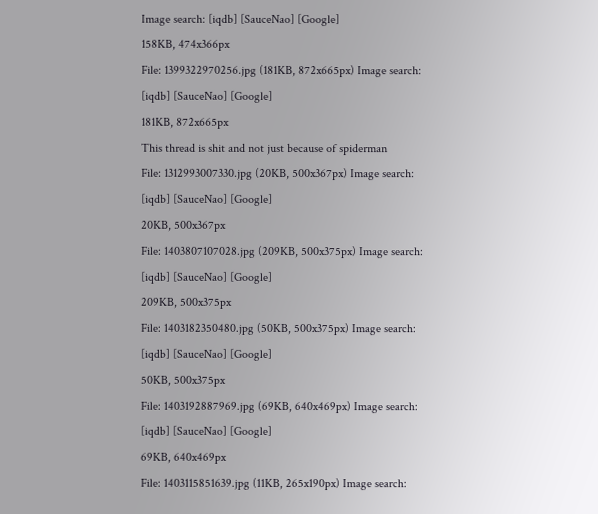Image search: [iqdb] [SauceNao] [Google]
158KB, 474x366px
File: 1399322970256.jpg (181KB, 872x665px) Image search: [iqdb] [SauceNao] [Google]
181KB, 872x665px
This thread is shit and not just because of spiderman
File: 1312993007330.jpg (20KB, 500x367px) Image search: [iqdb] [SauceNao] [Google]
20KB, 500x367px
File: 1403807107028.jpg (209KB, 500x375px) Image search: [iqdb] [SauceNao] [Google]
209KB, 500x375px
File: 1403182350480.jpg (50KB, 500x375px) Image search: [iqdb] [SauceNao] [Google]
50KB, 500x375px
File: 1403192887969.jpg (69KB, 640x469px) Image search: [iqdb] [SauceNao] [Google]
69KB, 640x469px
File: 1403115851639.jpg (11KB, 265x190px) Image search: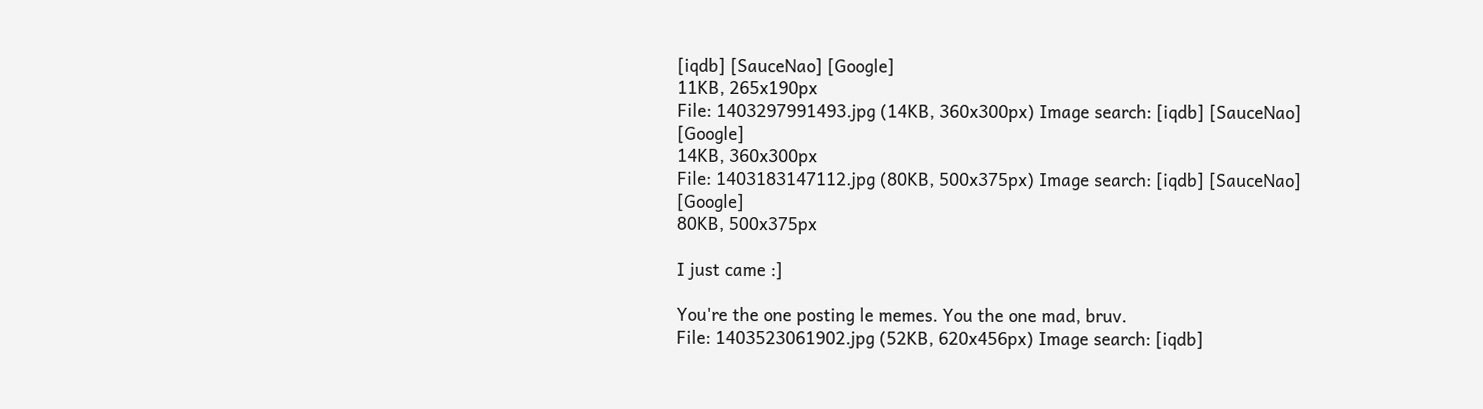[iqdb] [SauceNao] [Google]
11KB, 265x190px
File: 1403297991493.jpg (14KB, 360x300px) Image search: [iqdb] [SauceNao] [Google]
14KB, 360x300px
File: 1403183147112.jpg (80KB, 500x375px) Image search: [iqdb] [SauceNao] [Google]
80KB, 500x375px

I just came :]

You're the one posting le memes. You the one mad, bruv.
File: 1403523061902.jpg (52KB, 620x456px) Image search: [iqdb]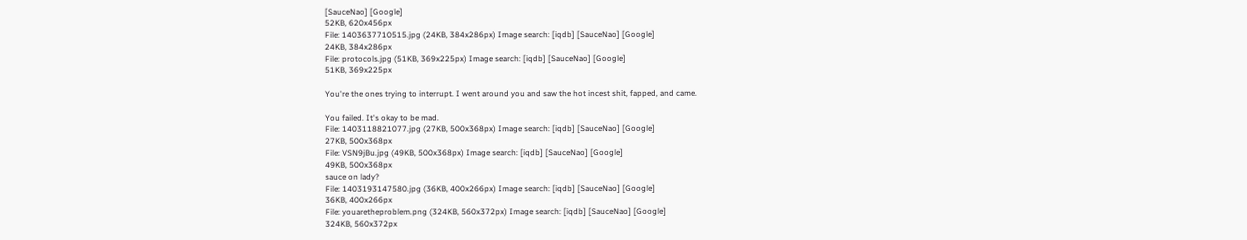[SauceNao] [Google]
52KB, 620x456px
File: 1403637710515.jpg (24KB, 384x286px) Image search: [iqdb] [SauceNao] [Google]
24KB, 384x286px
File: protocols.jpg (51KB, 369x225px) Image search: [iqdb] [SauceNao] [Google]
51KB, 369x225px

You're the ones trying to interrupt. I went around you and saw the hot incest shit, fapped, and came.

You failed. It's okay to be mad.
File: 1403118821077.jpg (27KB, 500x368px) Image search: [iqdb] [SauceNao] [Google]
27KB, 500x368px
File: VSN9jBu.jpg (49KB, 500x368px) Image search: [iqdb] [SauceNao] [Google]
49KB, 500x368px
sauce on lady?
File: 1403193147580.jpg (36KB, 400x266px) Image search: [iqdb] [SauceNao] [Google]
36KB, 400x266px
File: youaretheproblem.png (324KB, 560x372px) Image search: [iqdb] [SauceNao] [Google]
324KB, 560x372px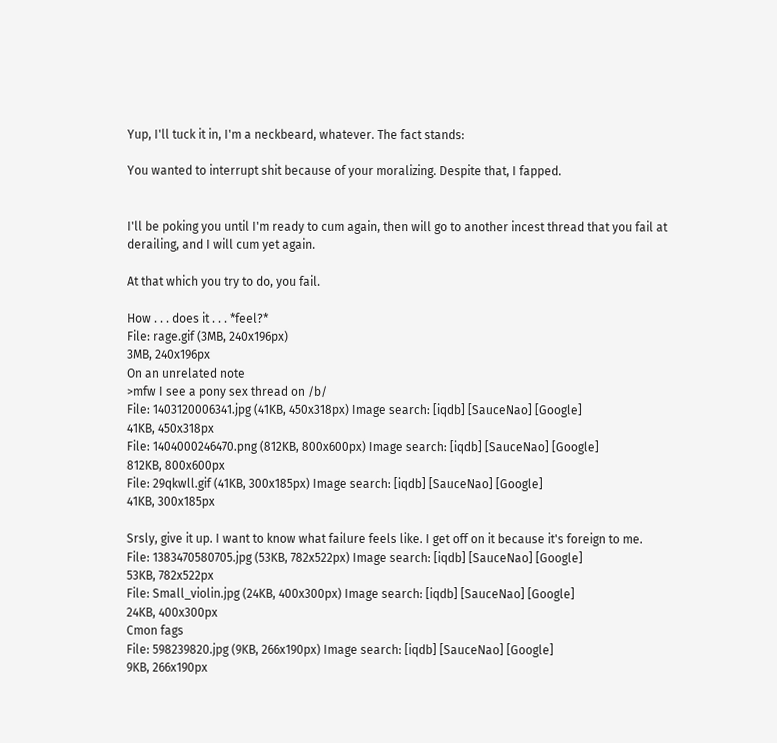Yup, I'll tuck it in, I'm a neckbeard, whatever. The fact stands:

You wanted to interrupt shit because of your moralizing. Despite that, I fapped.


I'll be poking you until I'm ready to cum again, then will go to another incest thread that you fail at derailing, and I will cum yet again.

At that which you try to do, you fail.

How . . . does it . . . *feel?*
File: rage.gif (3MB, 240x196px)
3MB, 240x196px
On an unrelated note
>mfw I see a pony sex thread on /b/
File: 1403120006341.jpg (41KB, 450x318px) Image search: [iqdb] [SauceNao] [Google]
41KB, 450x318px
File: 1404000246470.png (812KB, 800x600px) Image search: [iqdb] [SauceNao] [Google]
812KB, 800x600px
File: 29qkwll.gif (41KB, 300x185px) Image search: [iqdb] [SauceNao] [Google]
41KB, 300x185px

Srsly, give it up. I want to know what failure feels like. I get off on it because it's foreign to me.
File: 1383470580705.jpg (53KB, 782x522px) Image search: [iqdb] [SauceNao] [Google]
53KB, 782x522px
File: Small_violin.jpg (24KB, 400x300px) Image search: [iqdb] [SauceNao] [Google]
24KB, 400x300px
Cmon fags
File: 598239820.jpg (9KB, 266x190px) Image search: [iqdb] [SauceNao] [Google]
9KB, 266x190px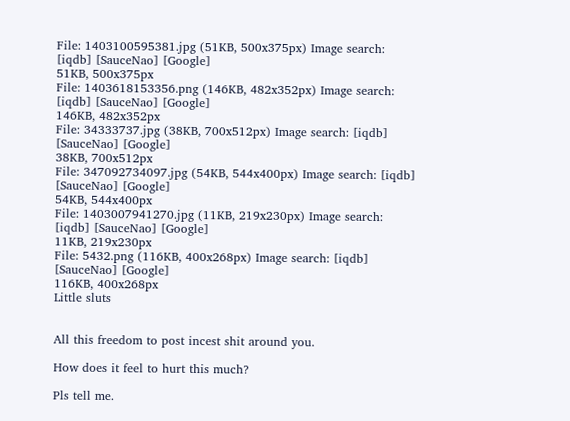File: 1403100595381.jpg (51KB, 500x375px) Image search: [iqdb] [SauceNao] [Google]
51KB, 500x375px
File: 1403618153356.png (146KB, 482x352px) Image search: [iqdb] [SauceNao] [Google]
146KB, 482x352px
File: 34333737.jpg (38KB, 700x512px) Image search: [iqdb] [SauceNao] [Google]
38KB, 700x512px
File: 347092734097.jpg (54KB, 544x400px) Image search: [iqdb] [SauceNao] [Google]
54KB, 544x400px
File: 1403007941270.jpg (11KB, 219x230px) Image search: [iqdb] [SauceNao] [Google]
11KB, 219x230px
File: 5432.png (116KB, 400x268px) Image search: [iqdb] [SauceNao] [Google]
116KB, 400x268px
Little sluts


All this freedom to post incest shit around you.

How does it feel to hurt this much?

Pls tell me.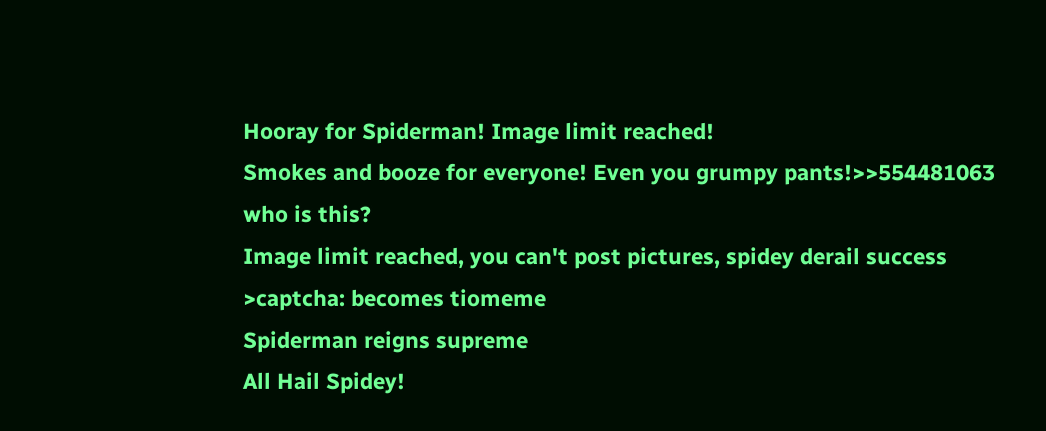Hooray for Spiderman! Image limit reached!
Smokes and booze for everyone! Even you grumpy pants!>>554481063
who is this?
Image limit reached, you can't post pictures, spidey derail success
>captcha: becomes tiomeme
Spiderman reigns supreme
All Hail Spidey!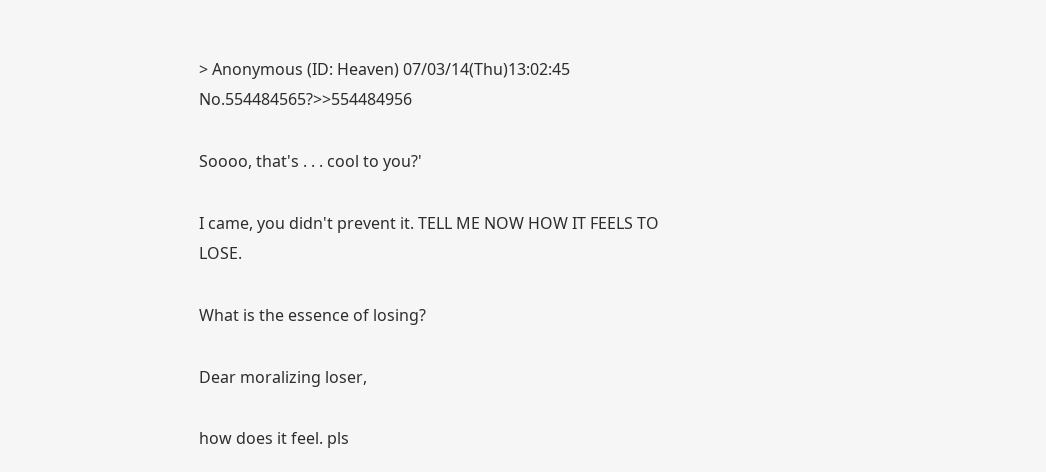> Anonymous (ID: Heaven) 07/03/14(Thu)13:02:45 No.554484565?>>554484956

Soooo, that's . . . cool to you?'

I came, you didn't prevent it. TELL ME NOW HOW IT FEELS TO LOSE.

What is the essence of losing?

Dear moralizing loser,

how does it feel. pls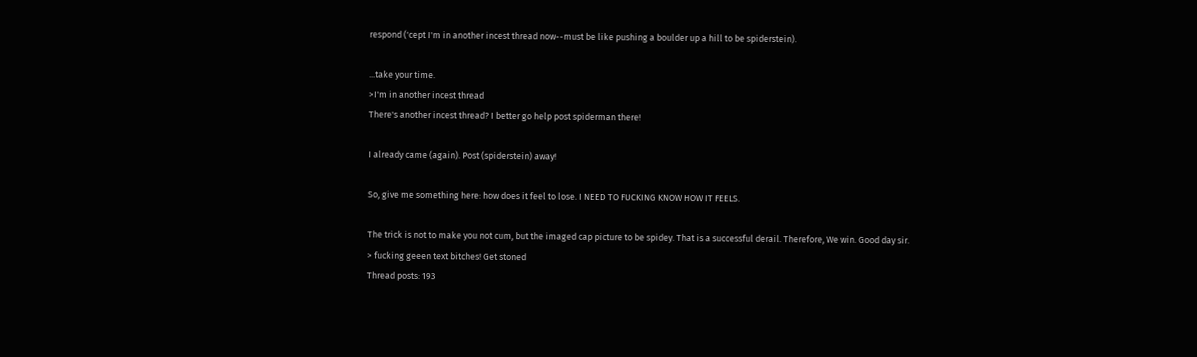respond ('cept I'm in another incest thread now--must be like pushing a boulder up a hill to be spiderstein).

...take your time.
>I'm in another incest thread
There's another incest thread? I better go help post spiderman there!

I already came (again). Post (spiderstein) away!

So, give me something here: how does it feel to lose. I NEED TO FUCKING KNOW HOW IT FEELS.

The trick is not to make you not cum, but the imaged cap picture to be spidey. That is a successful derail. Therefore, We win. Good day sir.
> fucking geeen text bitches! Get stoned
Thread posts: 193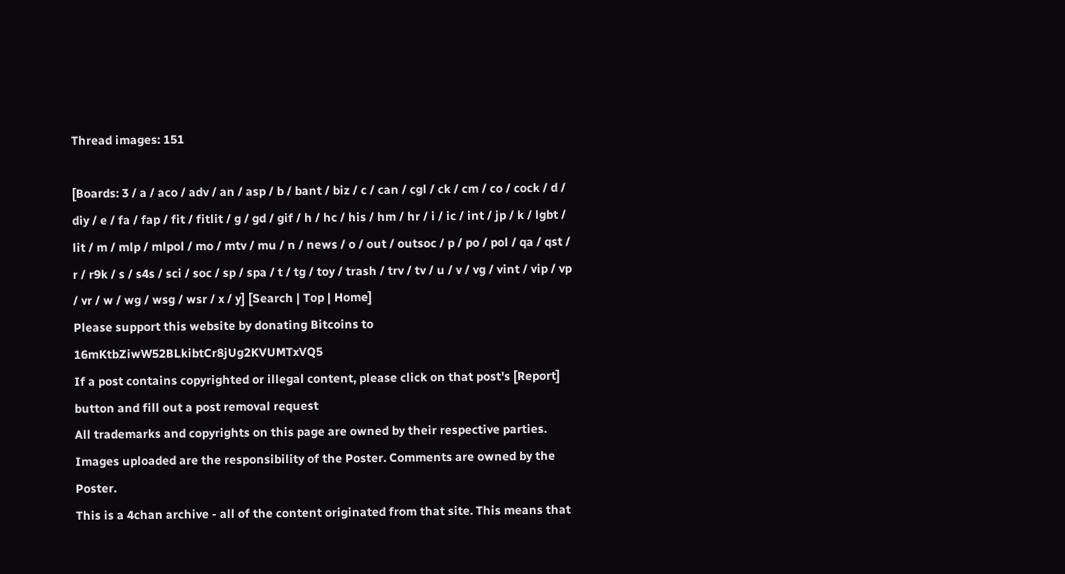Thread images: 151

[Boards: 3 / a / aco / adv / an / asp / b / bant / biz / c / can / cgl / ck / cm / co / cock / d / diy / e / fa / fap / fit / fitlit / g / gd / gif / h / hc / his / hm / hr / i / ic / int / jp / k / lgbt / lit / m / mlp / mlpol / mo / mtv / mu / n / news / o / out / outsoc / p / po / pol / qa / qst / r / r9k / s / s4s / sci / soc / sp / spa / t / tg / toy / trash / trv / tv / u / v / vg / vint / vip / vp / vr / w / wg / wsg / wsr / x / y] [Search | Top | Home]
Please support this website by donating Bitcoins to 16mKtbZiwW52BLkibtCr8jUg2KVUMTxVQ5
If a post contains copyrighted or illegal content, please click on that post's [Report] button and fill out a post removal request
All trademarks and copyrights on this page are owned by their respective parties. Images uploaded are the responsibility of the Poster. Comments are owned by the Poster.
This is a 4chan archive - all of the content originated from that site. This means that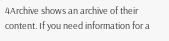4Archive shows an archive of their content. If you need information for a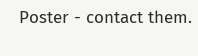Poster - contact them.